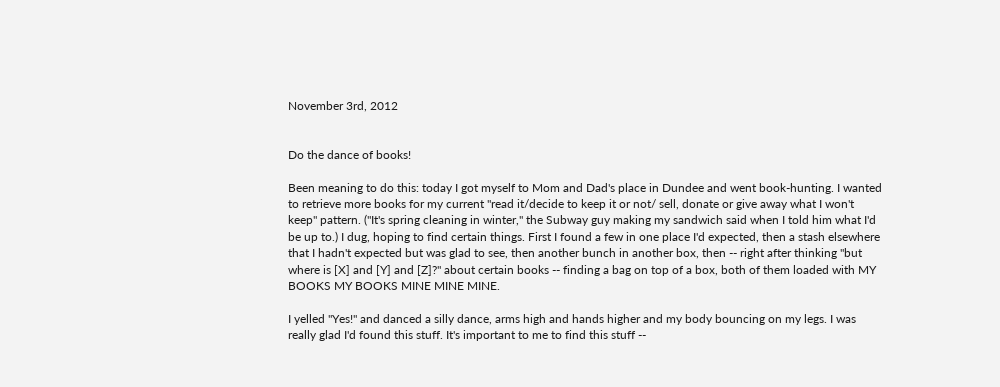November 3rd, 2012


Do the dance of books!

Been meaning to do this: today I got myself to Mom and Dad's place in Dundee and went book-hunting. I wanted to retrieve more books for my current "read it/decide to keep it or not/ sell, donate or give away what I won't keep" pattern. ("It's spring cleaning in winter," the Subway guy making my sandwich said when I told him what I'd be up to.) I dug, hoping to find certain things. First I found a few in one place I'd expected, then a stash elsewhere that I hadn't expected but was glad to see, then another bunch in another box, then -- right after thinking "but where is [X] and [Y] and [Z]?" about certain books -- finding a bag on top of a box, both of them loaded with MY BOOKS MY BOOKS MINE MINE MINE.

I yelled "Yes!" and danced a silly dance, arms high and hands higher and my body bouncing on my legs. I was really glad I'd found this stuff. It's important to me to find this stuff --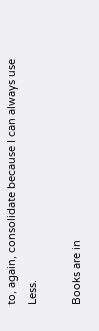to, again, consolidate because I can always use Less.

Books are in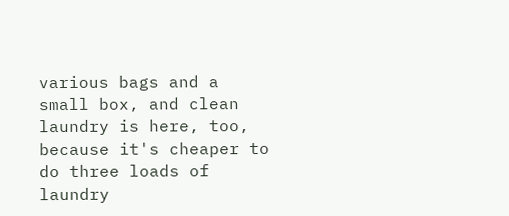various bags and a small box, and clean laundry is here, too, because it's cheaper to do three loads of laundry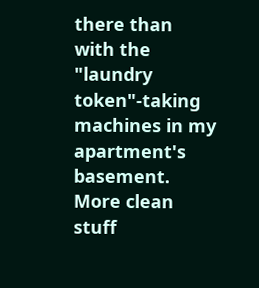there than with the "laundry token"-taking machines in my apartment's basement. More clean stuff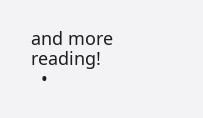and more reading!
  •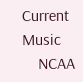Current Music
    NCAA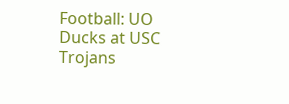Football: UO Ducks at USC Trojans